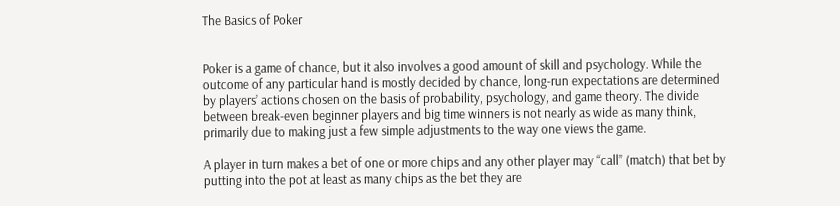The Basics of Poker


Poker is a game of chance, but it also involves a good amount of skill and psychology. While the outcome of any particular hand is mostly decided by chance, long-run expectations are determined by players’ actions chosen on the basis of probability, psychology, and game theory. The divide between break-even beginner players and big time winners is not nearly as wide as many think, primarily due to making just a few simple adjustments to the way one views the game.

A player in turn makes a bet of one or more chips and any other player may “call” (match) that bet by putting into the pot at least as many chips as the bet they are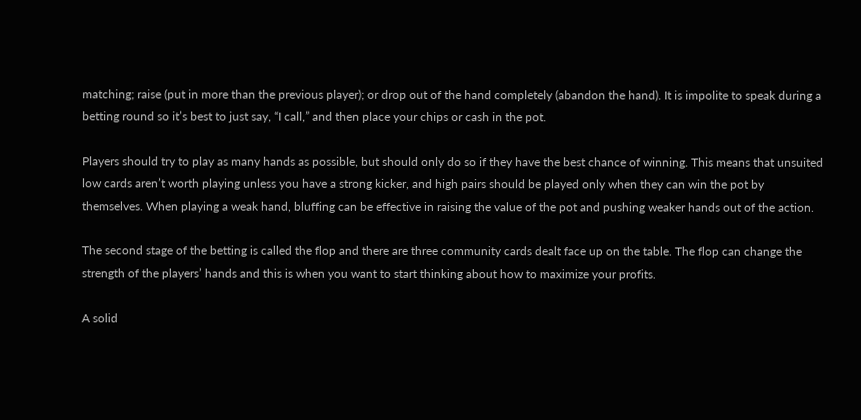matching; raise (put in more than the previous player); or drop out of the hand completely (abandon the hand). It is impolite to speak during a betting round so it’s best to just say, “I call,” and then place your chips or cash in the pot.

Players should try to play as many hands as possible, but should only do so if they have the best chance of winning. This means that unsuited low cards aren’t worth playing unless you have a strong kicker, and high pairs should be played only when they can win the pot by themselves. When playing a weak hand, bluffing can be effective in raising the value of the pot and pushing weaker hands out of the action.

The second stage of the betting is called the flop and there are three community cards dealt face up on the table. The flop can change the strength of the players’ hands and this is when you want to start thinking about how to maximize your profits.

A solid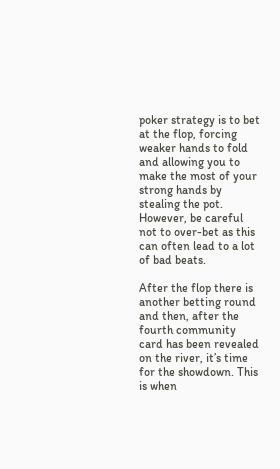poker strategy is to bet at the flop, forcing weaker hands to fold and allowing you to make the most of your strong hands by stealing the pot. However, be careful not to over-bet as this can often lead to a lot of bad beats.

After the flop there is another betting round and then, after the fourth community card has been revealed on the river, it’s time for the showdown. This is when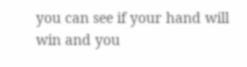you can see if your hand will win and you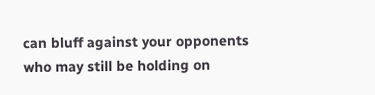can bluff against your opponents who may still be holding on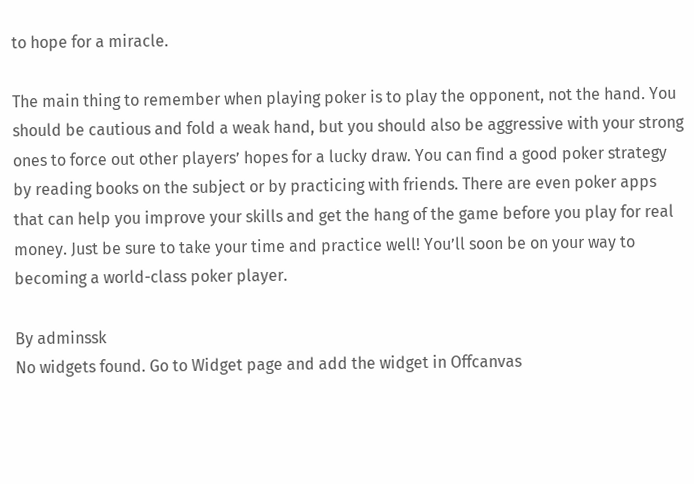to hope for a miracle.

The main thing to remember when playing poker is to play the opponent, not the hand. You should be cautious and fold a weak hand, but you should also be aggressive with your strong ones to force out other players’ hopes for a lucky draw. You can find a good poker strategy by reading books on the subject or by practicing with friends. There are even poker apps that can help you improve your skills and get the hang of the game before you play for real money. Just be sure to take your time and practice well! You’ll soon be on your way to becoming a world-class poker player.

By adminssk
No widgets found. Go to Widget page and add the widget in Offcanvas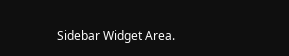Sidebar Widget Area.